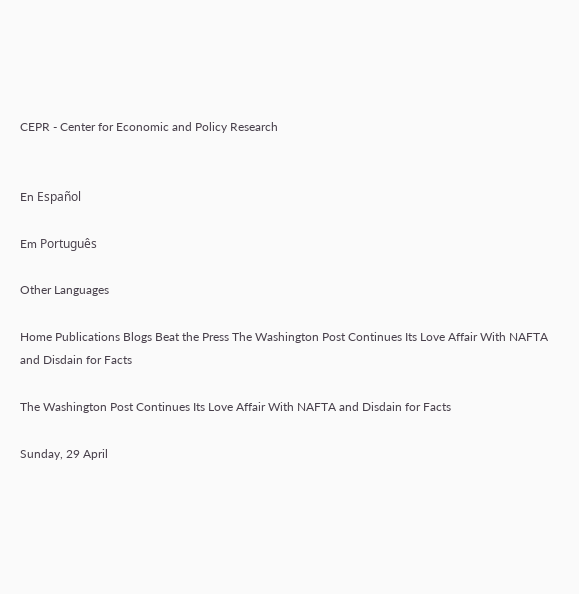CEPR - Center for Economic and Policy Research


En Español

Em Português

Other Languages

Home Publications Blogs Beat the Press The Washington Post Continues Its Love Affair With NAFTA and Disdain for Facts

The Washington Post Continues Its Love Affair With NAFTA and Disdain for Facts

Sunday, 29 April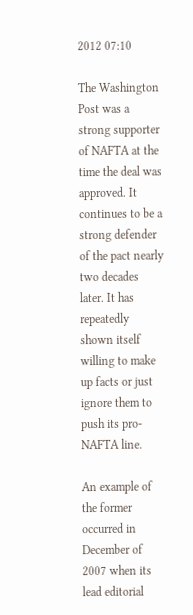2012 07:10

The Washington Post was a strong supporter of NAFTA at the time the deal was approved. It continues to be a strong defender of the pact nearly two decades later. It has repeatedly shown itself willing to make up facts or just ignore them to push its pro-NAFTA line.

An example of the former occurred in December of 2007 when its lead editorial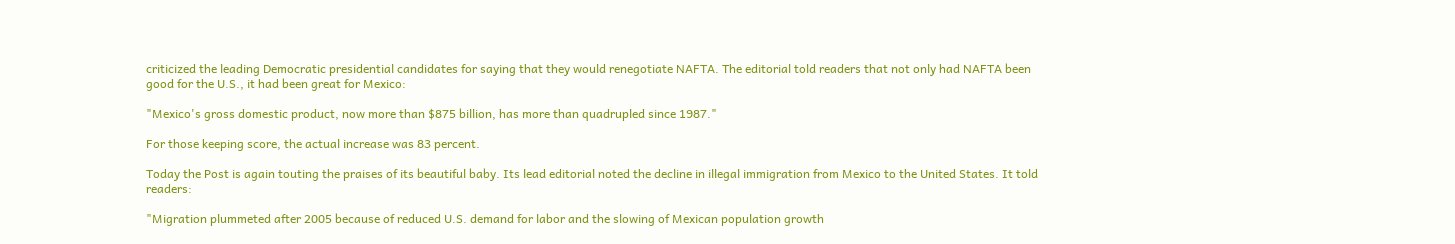criticized the leading Democratic presidential candidates for saying that they would renegotiate NAFTA. The editorial told readers that not only had NAFTA been good for the U.S., it had been great for Mexico:

"Mexico's gross domestic product, now more than $875 billion, has more than quadrupled since 1987."

For those keeping score, the actual increase was 83 percent.

Today the Post is again touting the praises of its beautiful baby. Its lead editorial noted the decline in illegal immigration from Mexico to the United States. It told readers:

"Migration plummeted after 2005 because of reduced U.S. demand for labor and the slowing of Mexican population growth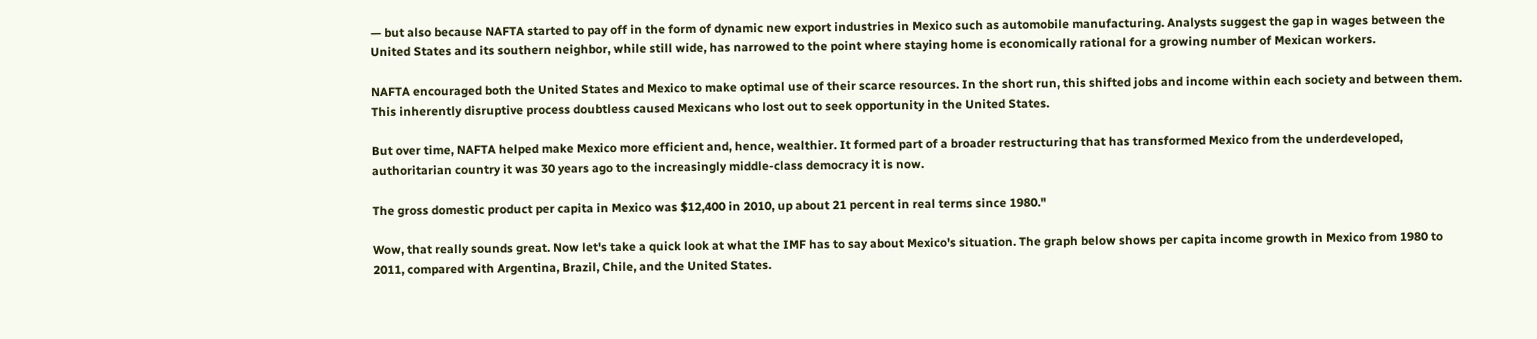— but also because NAFTA started to pay off in the form of dynamic new export industries in Mexico such as automobile manufacturing. Analysts suggest the gap in wages between the United States and its southern neighbor, while still wide, has narrowed to the point where staying home is economically rational for a growing number of Mexican workers.

NAFTA encouraged both the United States and Mexico to make optimal use of their scarce resources. In the short run, this shifted jobs and income within each society and between them. This inherently disruptive process doubtless caused Mexicans who lost out to seek opportunity in the United States.

But over time, NAFTA helped make Mexico more efficient and, hence, wealthier. It formed part of a broader restructuring that has transformed Mexico from the underdeveloped, authoritarian country it was 30 years ago to the increasingly middle-class democracy it is now.

The gross domestic product per capita in Mexico was $12,400 in 2010, up about 21 percent in real terms since 1980."

Wow, that really sounds great. Now let's take a quick look at what the IMF has to say about Mexico's situation. The graph below shows per capita income growth in Mexico from 1980 to 2011, compared with Argentina, Brazil, Chile, and the United States.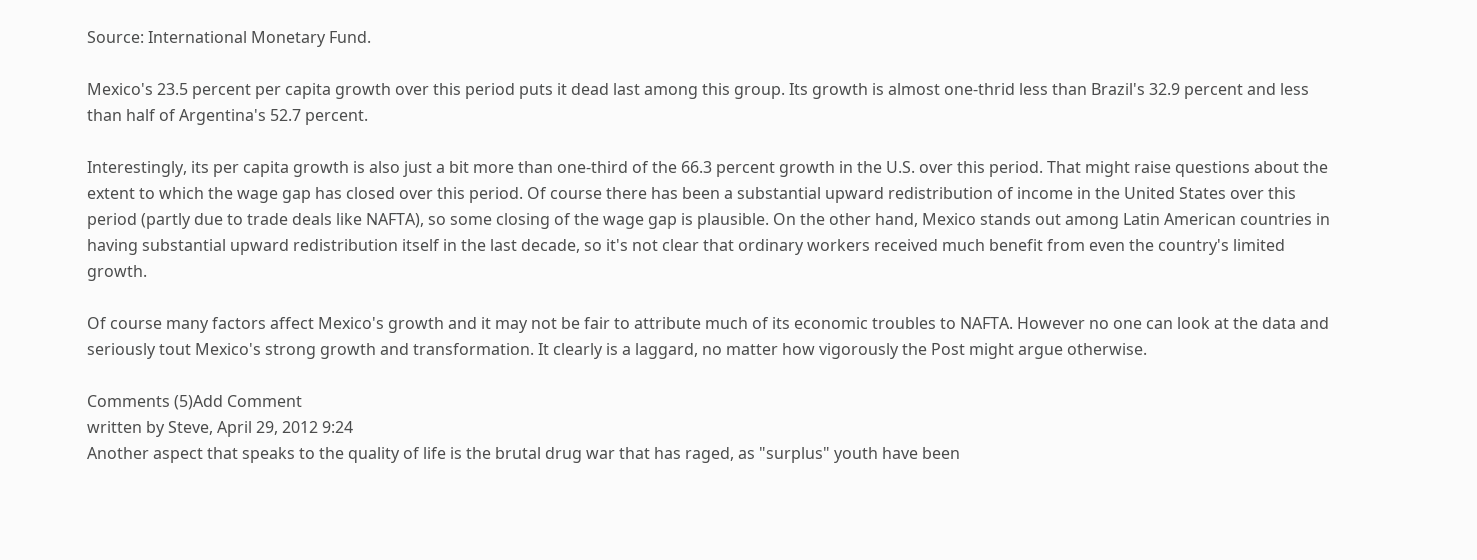Source: International Monetary Fund.

Mexico's 23.5 percent per capita growth over this period puts it dead last among this group. Its growth is almost one-thrid less than Brazil's 32.9 percent and less than half of Argentina's 52.7 percent.

Interestingly, its per capita growth is also just a bit more than one-third of the 66.3 percent growth in the U.S. over this period. That might raise questions about the extent to which the wage gap has closed over this period. Of course there has been a substantial upward redistribution of income in the United States over this period (partly due to trade deals like NAFTA), so some closing of the wage gap is plausible. On the other hand, Mexico stands out among Latin American countries in having substantial upward redistribution itself in the last decade, so it's not clear that ordinary workers received much benefit from even the country's limited growth.

Of course many factors affect Mexico's growth and it may not be fair to attribute much of its economic troubles to NAFTA. However no one can look at the data and seriously tout Mexico's strong growth and transformation. It clearly is a laggard, no matter how vigorously the Post might argue otherwise.

Comments (5)Add Comment
written by Steve, April 29, 2012 9:24
Another aspect that speaks to the quality of life is the brutal drug war that has raged, as "surplus" youth have been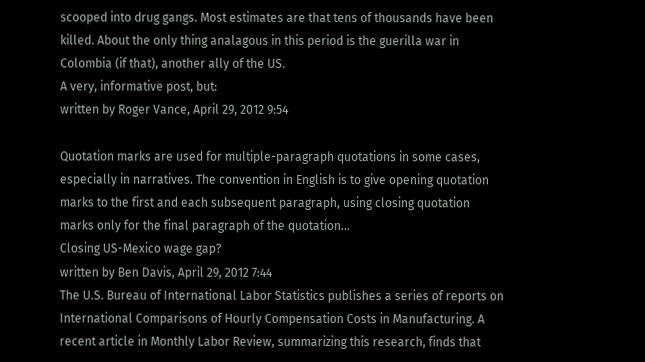scooped into drug gangs. Most estimates are that tens of thousands have been killed. About the only thing analagous in this period is the guerilla war in Colombia (if that), another ally of the US.
A very, informative post, but:
written by Roger Vance, April 29, 2012 9:54

Quotation marks are used for multiple-paragraph quotations in some cases, especially in narratives. The convention in English is to give opening quotation marks to the first and each subsequent paragraph, using closing quotation marks only for the final paragraph of the quotation...
Closing US-Mexico wage gap?
written by Ben Davis, April 29, 2012 7:44
The U.S. Bureau of International Labor Statistics publishes a series of reports on International Comparisons of Hourly Compensation Costs in Manufacturing. A recent article in Monthly Labor Review, summarizing this research, finds that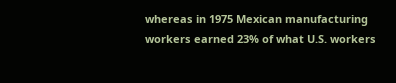whereas in 1975 Mexican manufacturing workers earned 23% of what U.S. workers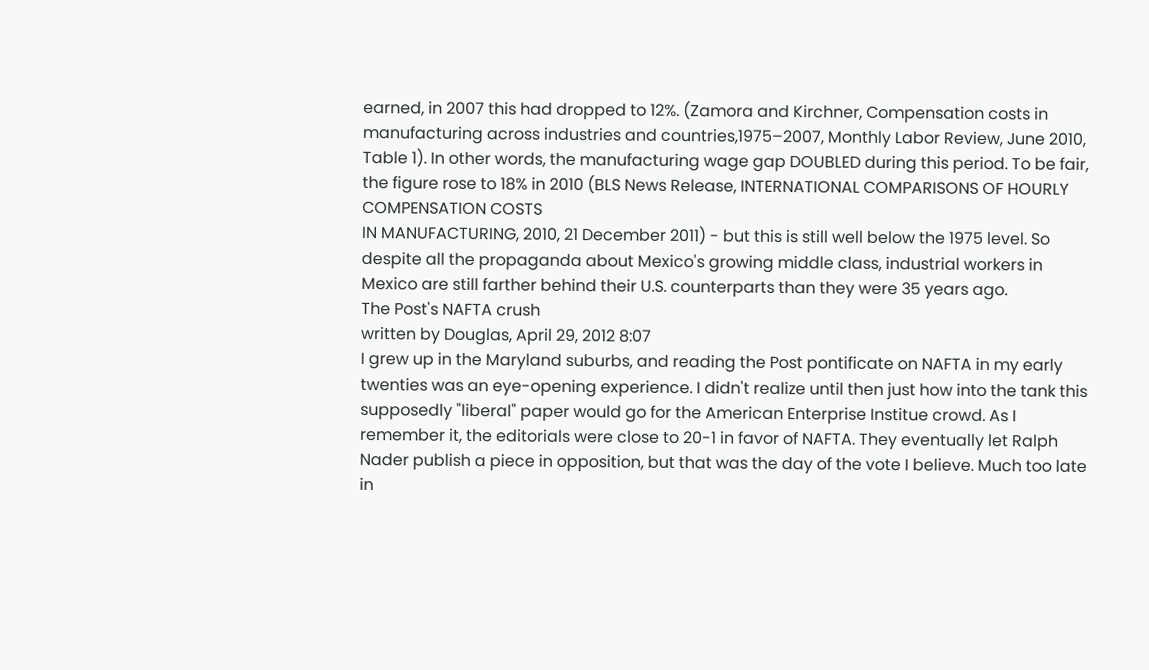earned, in 2007 this had dropped to 12%. (Zamora and Kirchner, Compensation costs in manufacturing across industries and countries,1975–2007, Monthly Labor Review, June 2010, Table 1). In other words, the manufacturing wage gap DOUBLED during this period. To be fair, the figure rose to 18% in 2010 (BLS News Release, INTERNATIONAL COMPARISONS OF HOURLY COMPENSATION COSTS
IN MANUFACTURING, 2010, 21 December 2011) - but this is still well below the 1975 level. So despite all the propaganda about Mexico's growing middle class, industrial workers in Mexico are still farther behind their U.S. counterparts than they were 35 years ago.
The Post's NAFTA crush
written by Douglas, April 29, 2012 8:07
I grew up in the Maryland suburbs, and reading the Post pontificate on NAFTA in my early twenties was an eye-opening experience. I didn't realize until then just how into the tank this supposedly "liberal" paper would go for the American Enterprise Institue crowd. As I remember it, the editorials were close to 20-1 in favor of NAFTA. They eventually let Ralph Nader publish a piece in opposition, but that was the day of the vote I believe. Much too late in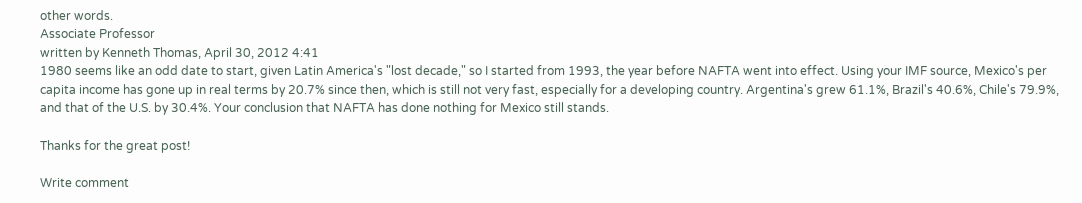other words.
Associate Professor
written by Kenneth Thomas, April 30, 2012 4:41
1980 seems like an odd date to start, given Latin America's "lost decade," so I started from 1993, the year before NAFTA went into effect. Using your IMF source, Mexico's per capita income has gone up in real terms by 20.7% since then, which is still not very fast, especially for a developing country. Argentina's grew 61.1%, Brazil's 40.6%, Chile's 79.9%, and that of the U.S. by 30.4%. Your conclusion that NAFTA has done nothing for Mexico still stands.

Thanks for the great post!

Write comment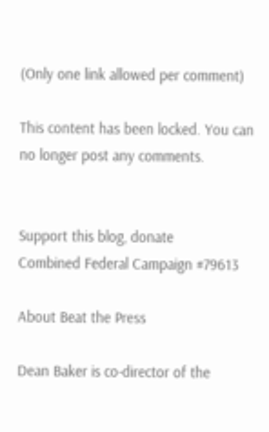(Only one link allowed per comment)

This content has been locked. You can no longer post any comments.


Support this blog, donate
Combined Federal Campaign #79613

About Beat the Press

Dean Baker is co-director of the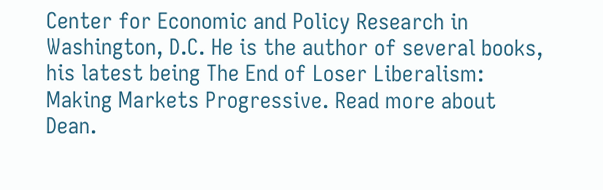Center for Economic and Policy Research in Washington, D.C. He is the author of several books, his latest being The End of Loser Liberalism: Making Markets Progressive. Read more about Dean.